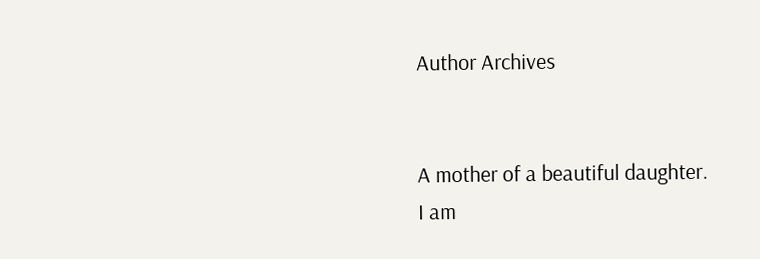Author Archives


A mother of a beautiful daughter.
I am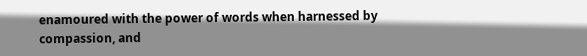enamoured with the power of words when harnessed by compassion, and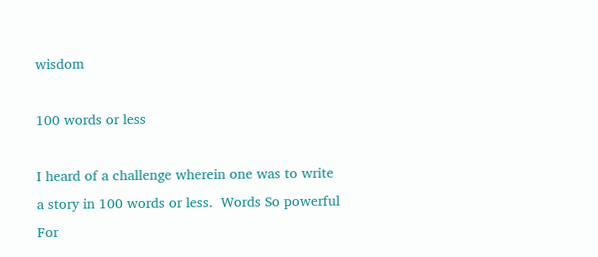wisdom

100 words or less

I heard of a challenge wherein one was to write a story in 100 words or less.  Words So powerful For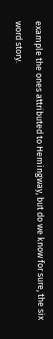example the ones attributed to Hemingway, but do we know for sure, the six word story.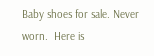Baby shoes for sale. Never worn.  Here is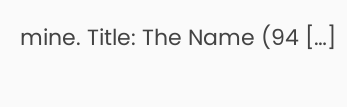mine. Title: The Name (94 […]